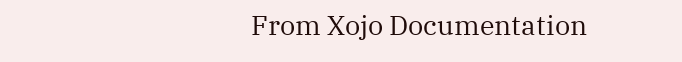From Xojo Documentation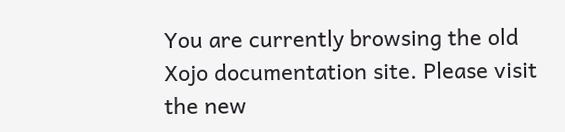You are currently browsing the old Xojo documentation site. Please visit the new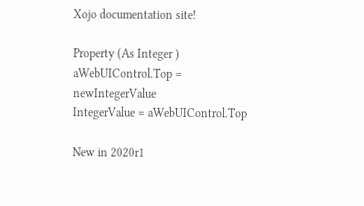Xojo documentation site!

Property (As Integer )
aWebUIControl.Top = newIntegerValue
IntegerValue = aWebUIControl.Top

New in 2020r1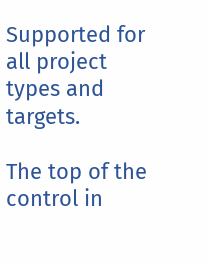Supported for all project types and targets.

The top of the control in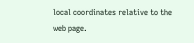local coordinates relative to the web page.